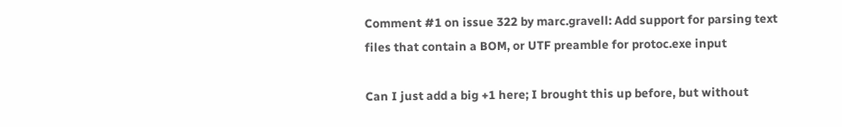Comment #1 on issue 322 by marc.gravell: Add support for parsing text files that contain a BOM, or UTF preamble for protoc.exe input

Can I just add a big +1 here; I brought this up before, but without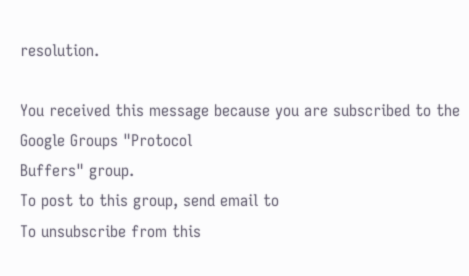resolution.

You received this message because you are subscribed to the Google Groups "Protocol
Buffers" group.
To post to this group, send email to
To unsubscribe from this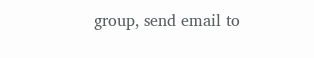group, send email to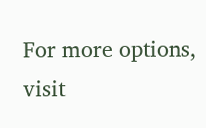For more options, visit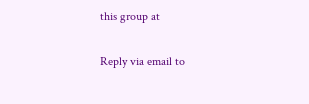this group at

Reply via email to